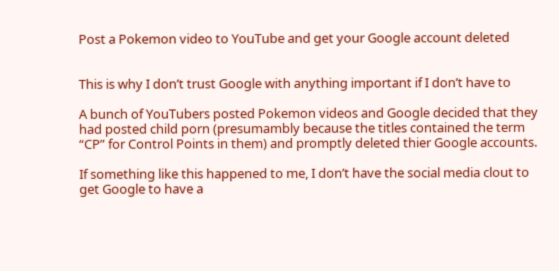Post a Pokemon video to YouTube and get your Google account deleted


This is why I don’t trust Google with anything important if I don’t have to

A bunch of YouTubers posted Pokemon videos and Google decided that they had posted child porn (presumambly because the titles contained the term “CP” for Control Points in them) and promptly deleted thier Google accounts.

If something like this happened to me, I don’t have the social media clout to get Google to have a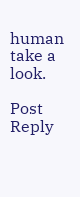human take a look.

Post Reply